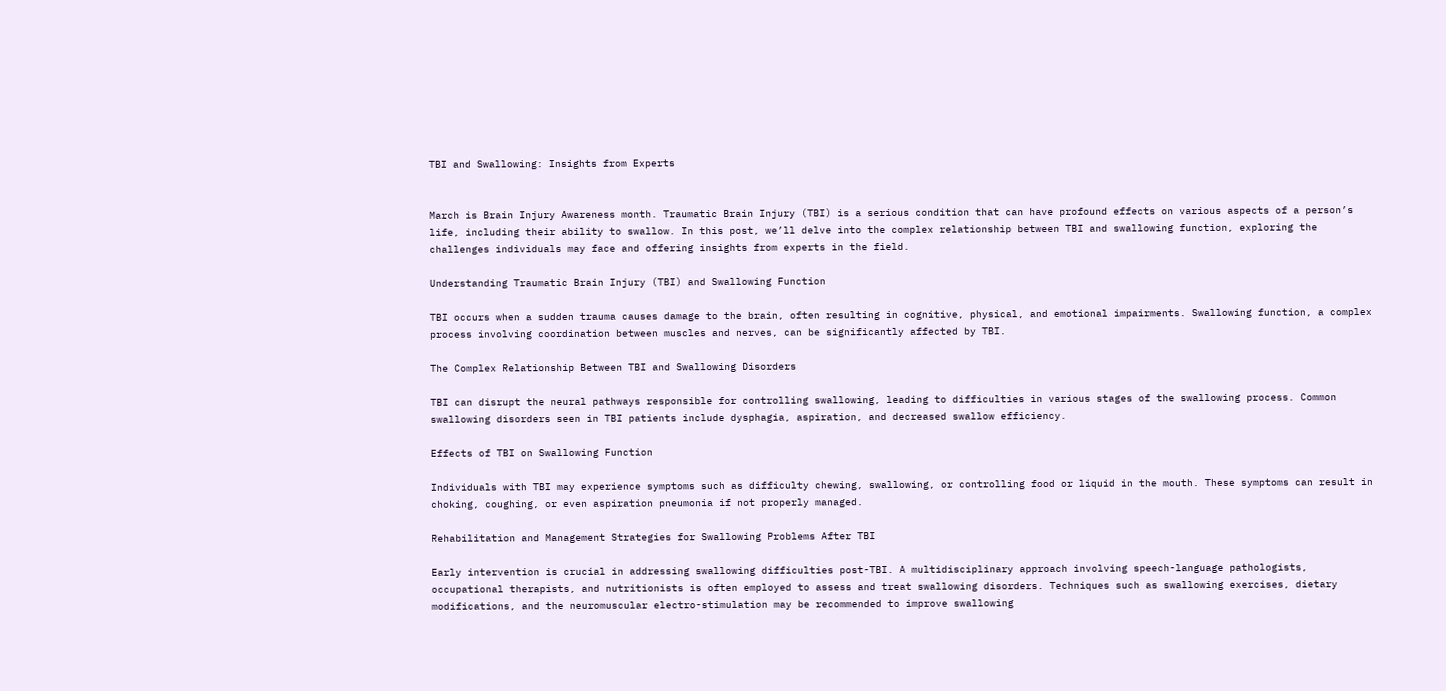TBI and Swallowing: Insights from Experts


March is Brain Injury Awareness month. Traumatic Brain Injury (TBI) is a serious condition that can have profound effects on various aspects of a person’s life, including their ability to swallow. In this post, we’ll delve into the complex relationship between TBI and swallowing function, exploring the challenges individuals may face and offering insights from experts in the field.

Understanding Traumatic Brain Injury (TBI) and Swallowing Function

TBI occurs when a sudden trauma causes damage to the brain, often resulting in cognitive, physical, and emotional impairments. Swallowing function, a complex process involving coordination between muscles and nerves, can be significantly affected by TBI.

The Complex Relationship Between TBI and Swallowing Disorders

TBI can disrupt the neural pathways responsible for controlling swallowing, leading to difficulties in various stages of the swallowing process. Common swallowing disorders seen in TBI patients include dysphagia, aspiration, and decreased swallow efficiency.

Effects of TBI on Swallowing Function

Individuals with TBI may experience symptoms such as difficulty chewing, swallowing, or controlling food or liquid in the mouth. These symptoms can result in choking, coughing, or even aspiration pneumonia if not properly managed.

Rehabilitation and Management Strategies for Swallowing Problems After TBI

Early intervention is crucial in addressing swallowing difficulties post-TBI. A multidisciplinary approach involving speech-language pathologists, occupational therapists, and nutritionists is often employed to assess and treat swallowing disorders. Techniques such as swallowing exercises, dietary modifications, and the neuromuscular electro-stimulation may be recommended to improve swallowing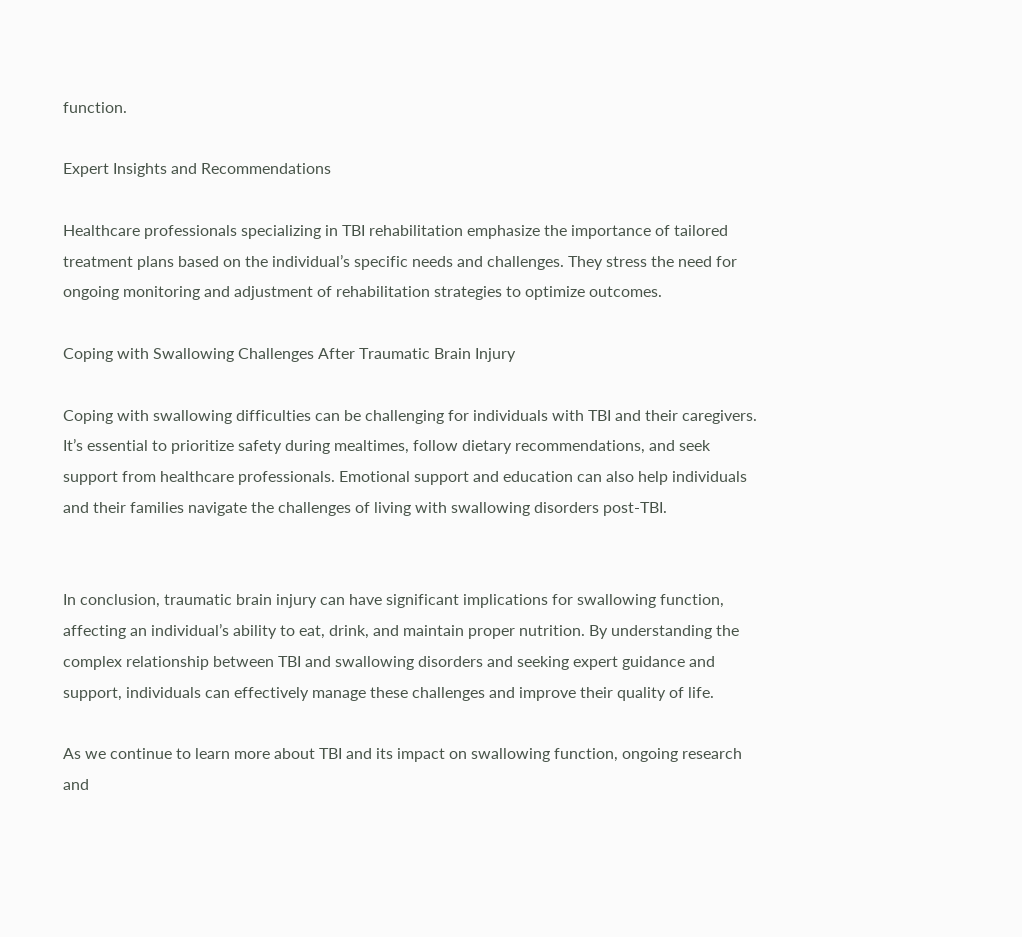function.

Expert Insights and Recommendations

Healthcare professionals specializing in TBI rehabilitation emphasize the importance of tailored treatment plans based on the individual’s specific needs and challenges. They stress the need for ongoing monitoring and adjustment of rehabilitation strategies to optimize outcomes.

Coping with Swallowing Challenges After Traumatic Brain Injury

Coping with swallowing difficulties can be challenging for individuals with TBI and their caregivers. It’s essential to prioritize safety during mealtimes, follow dietary recommendations, and seek support from healthcare professionals. Emotional support and education can also help individuals and their families navigate the challenges of living with swallowing disorders post-TBI.


In conclusion, traumatic brain injury can have significant implications for swallowing function, affecting an individual’s ability to eat, drink, and maintain proper nutrition. By understanding the complex relationship between TBI and swallowing disorders and seeking expert guidance and support, individuals can effectively manage these challenges and improve their quality of life.

As we continue to learn more about TBI and its impact on swallowing function, ongoing research and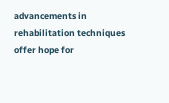advancements in rehabilitation techniques offer hope for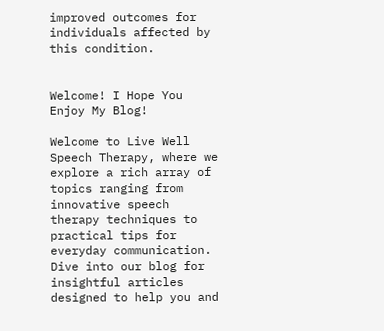improved outcomes for individuals affected by this condition.


Welcome! I Hope You Enjoy My Blog!

Welcome to Live Well Speech Therapy, where we explore a rich array of topics ranging from innovative speech therapy techniques to practical tips for everyday communication. Dive into our blog for insightful articles designed to help you and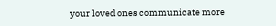your loved ones communicate more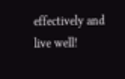effectively and live well!